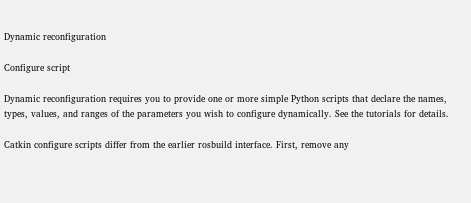Dynamic reconfiguration

Configure script

Dynamic reconfiguration requires you to provide one or more simple Python scripts that declare the names, types, values, and ranges of the parameters you wish to configure dynamically. See the tutorials for details.

Catkin configure scripts differ from the earlier rosbuild interface. First, remove any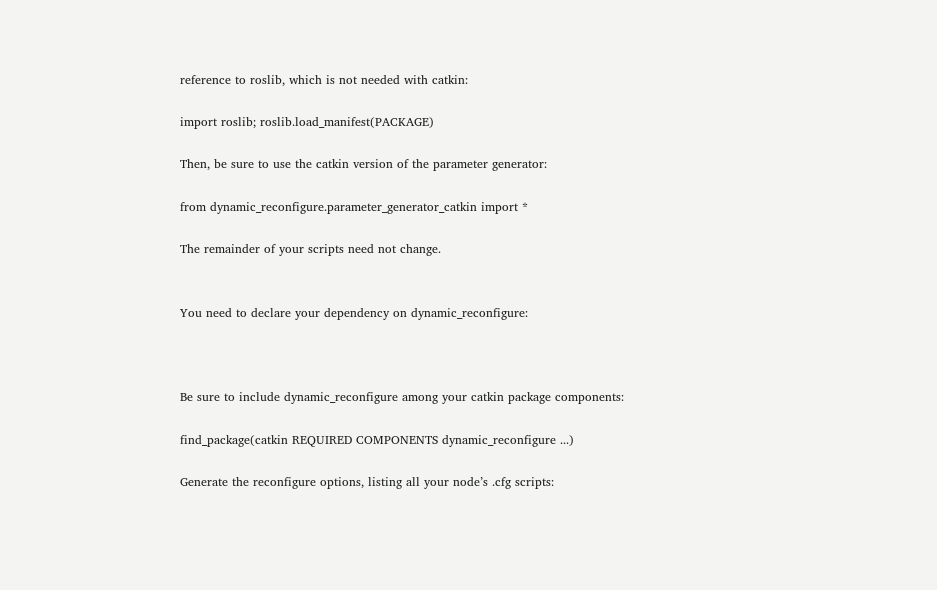reference to roslib, which is not needed with catkin:

import roslib; roslib.load_manifest(PACKAGE)

Then, be sure to use the catkin version of the parameter generator:

from dynamic_reconfigure.parameter_generator_catkin import *

The remainder of your scripts need not change.


You need to declare your dependency on dynamic_reconfigure:



Be sure to include dynamic_reconfigure among your catkin package components:

find_package(catkin REQUIRED COMPONENTS dynamic_reconfigure ...)

Generate the reconfigure options, listing all your node’s .cfg scripts: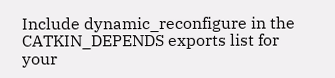Include dynamic_reconfigure in the CATKIN_DEPENDS exports list for your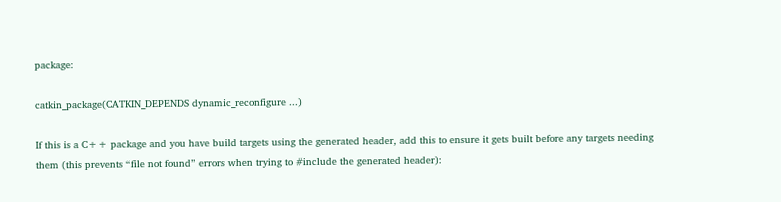package:

catkin_package(CATKIN_DEPENDS dynamic_reconfigure ...)

If this is a C++ package and you have build targets using the generated header, add this to ensure it gets built before any targets needing them (this prevents “file not found” errors when trying to #include the generated header):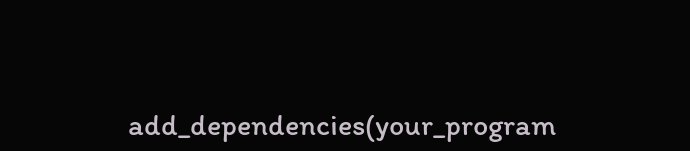add_dependencies(your_program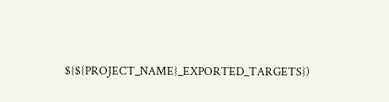${${PROJECT_NAME}_EXPORTED_TARGETS})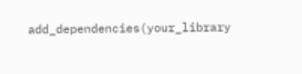add_dependencies(your_library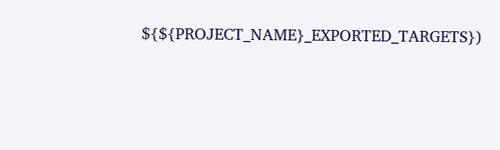${${PROJECT_NAME}_EXPORTED_TARGETS})